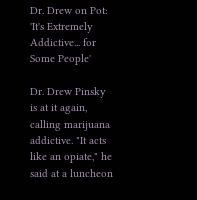Dr. Drew on Pot: 'It's Extremely Addictive... for Some People'

Dr. Drew Pinsky is at it again, calling marijuana addictive. "It acts like an opiate," he said at a luncheon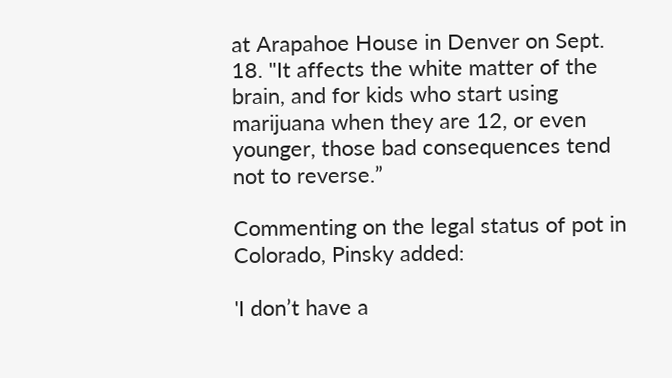at Arapahoe House in Denver on Sept. 18. "It affects the white matter of the brain, and for kids who start using marijuana when they are 12, or even younger, those bad consequences tend not to reverse.”

Commenting on the legal status of pot in Colorado, Pinsky added:

'I don’t have a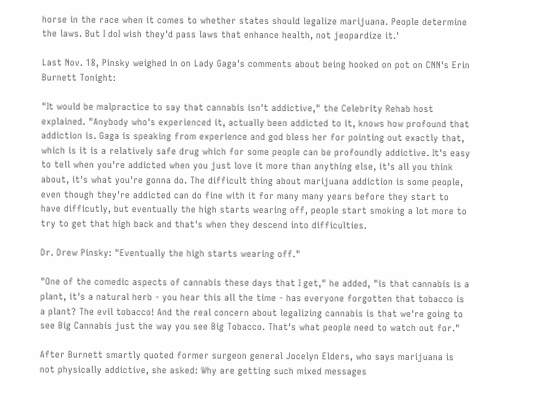horse in the race when it comes to whether states should legalize marijuana. People determine the laws. But I doI wish they'd pass laws that enhance health, not jeopardize it.'

Last Nov. 18, Pinsky weighed in on Lady Gaga's comments about being hooked on pot on CNN's Erin Burnett Tonight:

"It would be malpractice to say that cannabis isn't addictive," the Celebrity Rehab host explained. "Anybody who's experienced it, actually been addicted to it, knows how profound that addiction is. Gaga is speaking from experience and god bless her for pointing out exactly that, which is it is a relatively safe drug which for some people can be profoundly addictive. It's easy to tell when you're addicted when you just love it more than anything else, it's all you think about, it's what you're gonna do. The difficult thing about marijuana addiction is some people, even though they're addicted can do fine with it for many many years before they start to have difficutly, but eventually the high starts wearing off, people start smoking a lot more to try to get that high back and that's when they descend into difficulties.

Dr. Drew Pinsky: "Eventually the high starts wearing off."

"One of the comedic aspects of cannabis these days that I get," he added, "is that cannabis is a plant, it's a natural herb - you hear this all the time - has everyone forgotten that tobacco is a plant? The evil tobacco! And the real concern about legalizing cannabis is that we're going to see Big Cannabis just the way you see Big Tobacco. That's what people need to watch out for."

After Burnett smartly quoted former surgeon general Jocelyn Elders, who says marijuana is not physically addictive, she asked: Why are getting such mixed messages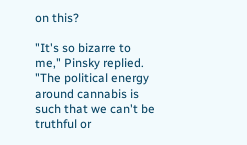on this?

"It's so bizarre to me," Pinsky replied. "The political energy around cannabis is such that we can't be truthful or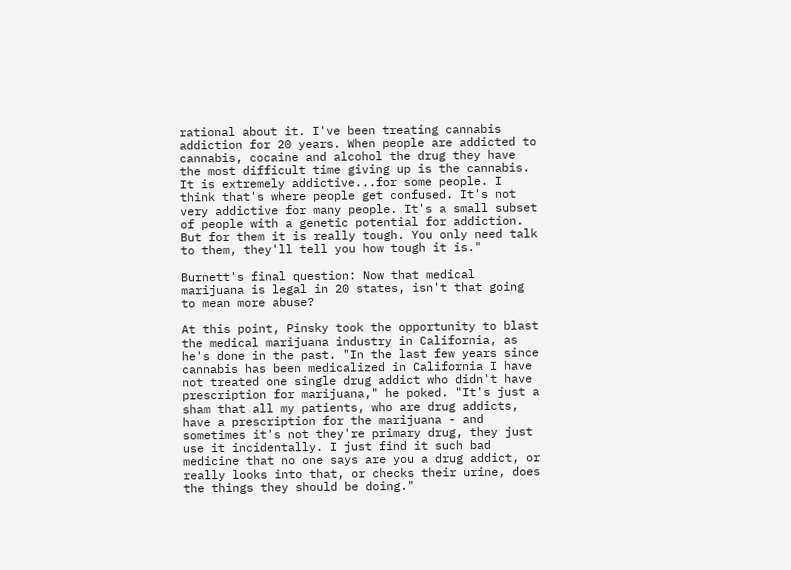rational about it. I've been treating cannabis addiction for 20 years. When people are addicted to cannabis, cocaine and alcohol the drug they have the most difficult time giving up is the cannabis. It is extremely addictive...for some people. I think that's where people get confused. It's not very addictive for many people. It's a small subset of people with a genetic potential for addiction. But for them it is really tough. You only need talk to them, they'll tell you how tough it is."

Burnett's final question: Now that medical marijuana is legal in 20 states, isn't that going to mean more abuse?

At this point, Pinsky took the opportunity to blast the medical marijuana industry in California, as he's done in the past. "In the last few years since cannabis has been medicalized in California I have not treated one single drug addict who didn't have prescription for marijuana," he poked. "It's just a sham that all my patients, who are drug addicts, have a prescription for the marijuana - and sometimes it's not they're primary drug, they just use it incidentally. I just find it such bad medicine that no one says are you a drug addict, or really looks into that, or checks their urine, does the things they should be doing."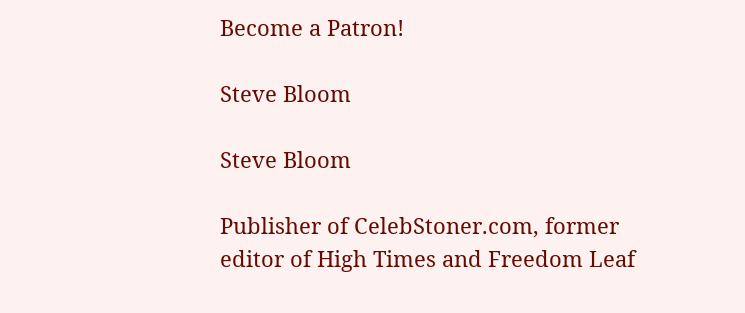Become a Patron!

Steve Bloom

Steve Bloom

Publisher of CelebStoner.com, former editor of High Times and Freedom Leaf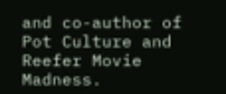and co-author of Pot Culture and Reefer Movie Madness.